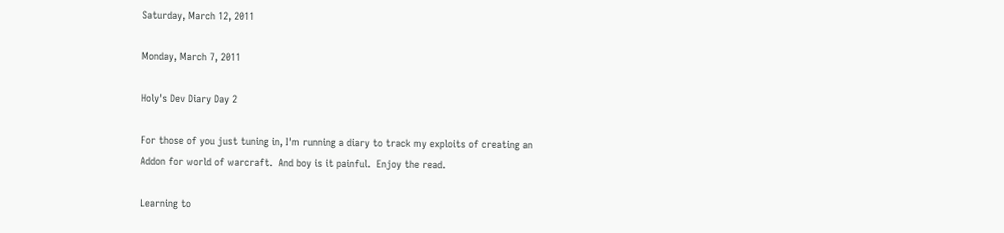Saturday, March 12, 2011

Monday, March 7, 2011

Holy's Dev Diary Day 2

For those of you just tuning in, I'm running a diary to track my exploits of creating an Addon for world of warcraft.  And boy is it painful.  Enjoy the read.

Learning to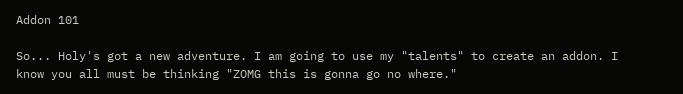Addon 101

So... Holy's got a new adventure. I am going to use my "talents" to create an addon. I know you all must be thinking "ZOMG this is gonna go no where."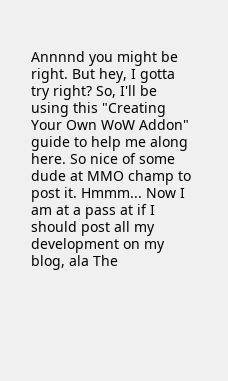Annnnd you might be right. But hey, I gotta try right? So, I'll be using this "Creating Your Own WoW Addon" guide to help me along here. So nice of some dude at MMO champ to post it. Hmmm... Now I am at a pass at if I should post all my development on my blog, ala The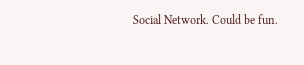Social Network. Could be fun.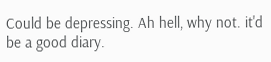Could be depressing. Ah hell, why not. it'd be a good diary.